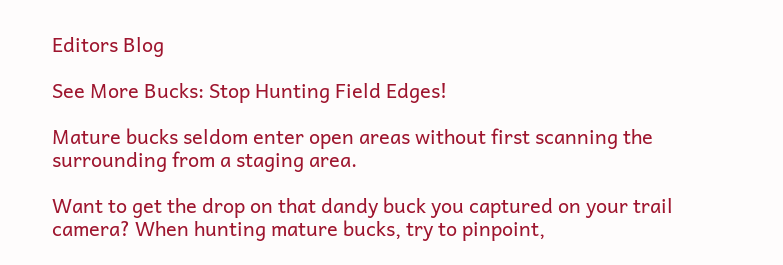Editors Blog

See More Bucks: Stop Hunting Field Edges!

Mature bucks seldom enter open areas without first scanning the surrounding from a staging area.

Want to get the drop on that dandy buck you captured on your trail camera? When hunting mature bucks, try to pinpoint,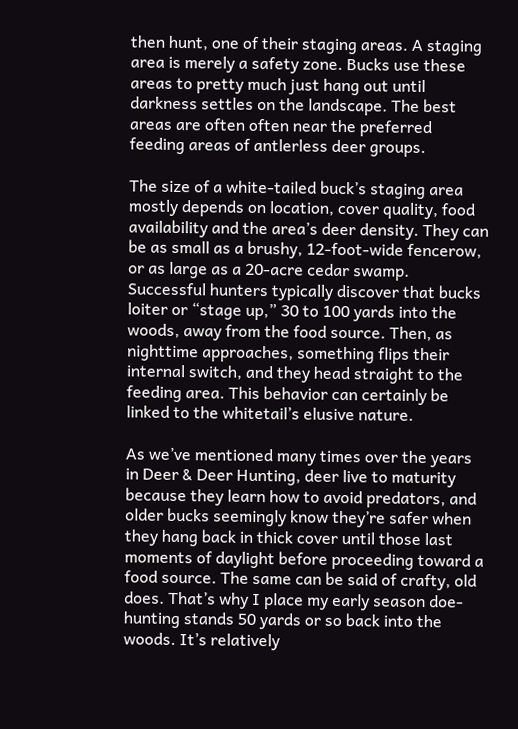then hunt, one of their staging areas. A staging area is merely a safety zone. Bucks use these areas to pretty much just hang out until darkness settles on the landscape. The best areas are often often near the preferred feeding areas of antlerless deer groups.

The size of a white-tailed buck’s staging area mostly depends on location, cover quality, food availability and the area’s deer density. They can be as small as a brushy, 12-foot-wide fencerow, or as large as a 20-acre cedar swamp. Successful hunters typically discover that bucks loiter or “stage up,” 30 to 100 yards into the woods, away from the food source. Then, as nighttime approaches, something flips their internal switch, and they head straight to the feeding area. This behavior can certainly be linked to the whitetail’s elusive nature.

As we’ve mentioned many times over the years in Deer & Deer Hunting, deer live to maturity because they learn how to avoid predators, and older bucks seemingly know they’re safer when they hang back in thick cover until those last moments of daylight before proceeding toward a food source. The same can be said of crafty, old does. That’s why I place my early season doe-hunting stands 50 yards or so back into the woods. It’s relatively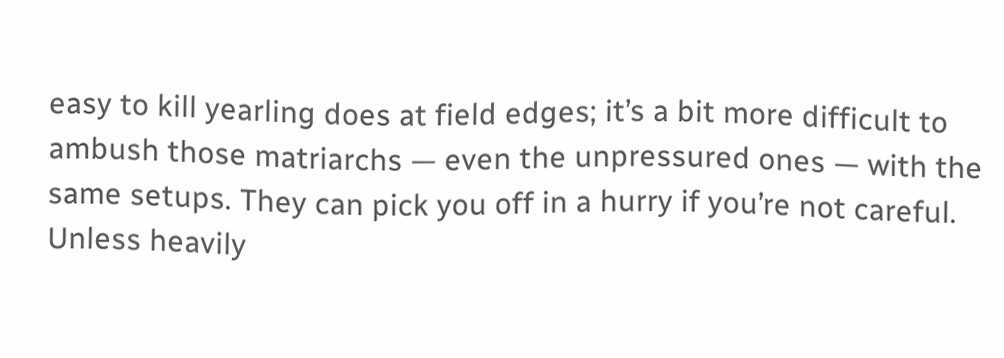easy to kill yearling does at field edges; it’s a bit more difficult to ambush those matriarchs — even the unpressured ones — with the same setups. They can pick you off in a hurry if you’re not careful. Unless heavily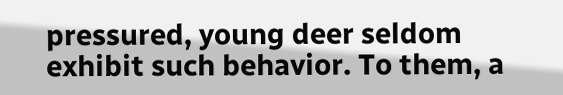pressured, young deer seldom exhibit such behavior. To them, a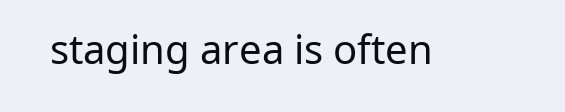staging area is often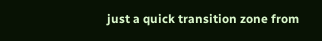just a quick transition zone from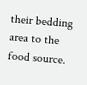their bedding area to the food source.